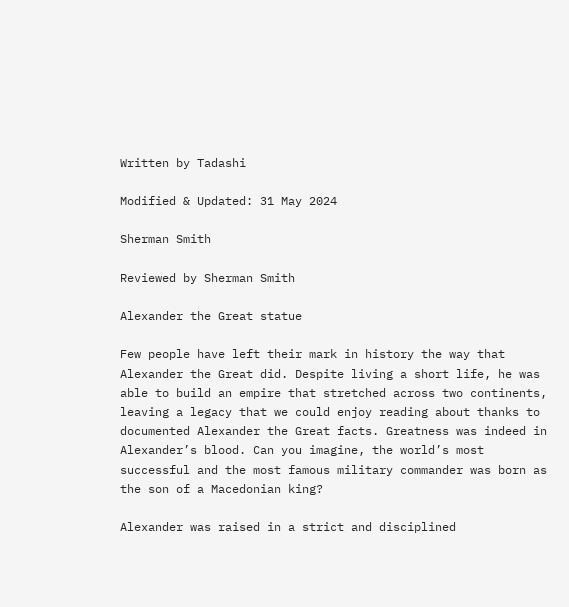Written by Tadashi

Modified & Updated: 31 May 2024

Sherman Smith

Reviewed by Sherman Smith

Alexander the Great statue

Few people have left their mark in history the way that Alexander the Great did. Despite living a short life, he was able to build an empire that stretched across two continents, leaving a legacy that we could enjoy reading about thanks to documented Alexander the Great facts. Greatness was indeed in Alexander’s blood. Can you imagine, the world’s most successful and the most famous military commander was born as the son of a Macedonian king?

Alexander was raised in a strict and disciplined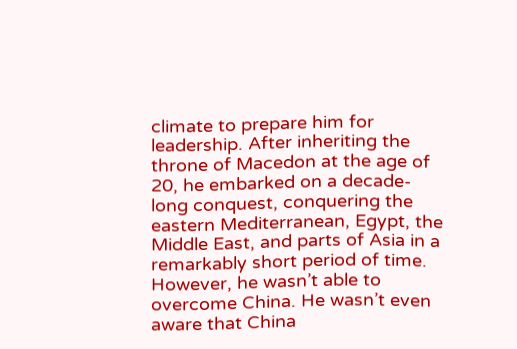climate to prepare him for leadership. After inheriting the throne of Macedon at the age of 20, he embarked on a decade-long conquest, conquering the eastern Mediterranean, Egypt, the Middle East, and parts of Asia in a remarkably short period of time. However, he wasn’t able to overcome China. He wasn’t even aware that China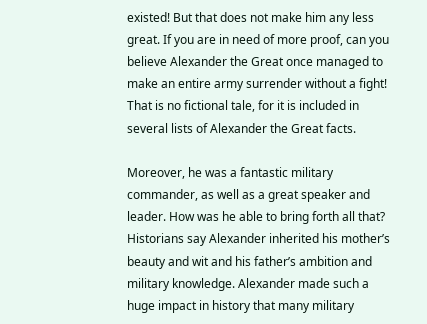existed! But that does not make him any less great. If you are in need of more proof, can you believe Alexander the Great once managed to make an entire army surrender without a fight! That is no fictional tale, for it is included in several lists of Alexander the Great facts.

Moreover, he was a fantastic military commander, as well as a great speaker and leader. How was he able to bring forth all that? Historians say Alexander inherited his mother’s beauty and wit and his father’s ambition and military knowledge. Alexander made such a huge impact in history that many military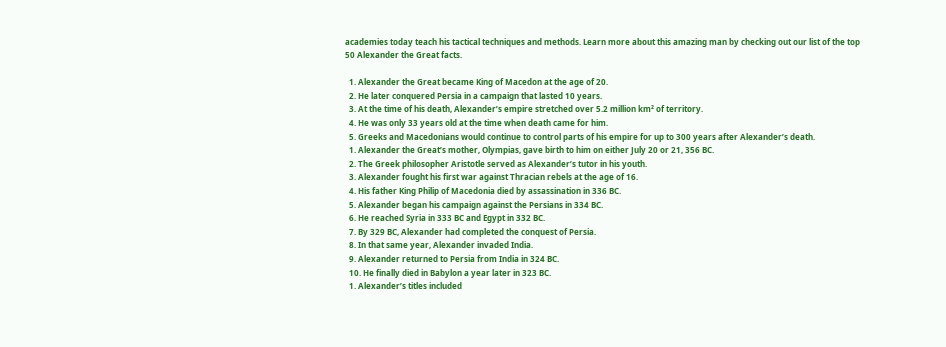academies today teach his tactical techniques and methods. Learn more about this amazing man by checking out our list of the top 50 Alexander the Great facts.

  1. Alexander the Great became King of Macedon at the age of 20.
  2. He later conquered Persia in a campaign that lasted 10 years.
  3. At the time of his death, Alexander’s empire stretched over 5.2 million km² of territory.
  4. He was only 33 years old at the time when death came for him.
  5. Greeks and Macedonians would continue to control parts of his empire for up to 300 years after Alexander’s death.
  1. Alexander the Great’s mother, Olympias, gave birth to him on either July 20 or 21, 356 BC.
  2. The Greek philosopher Aristotle served as Alexander’s tutor in his youth.
  3. Alexander fought his first war against Thracian rebels at the age of 16.
  4. His father King Philip of Macedonia died by assassination in 336 BC.
  5. Alexander began his campaign against the Persians in 334 BC.
  6. He reached Syria in 333 BC and Egypt in 332 BC.
  7. By 329 BC, Alexander had completed the conquest of Persia.
  8. In that same year, Alexander invaded India.
  9. Alexander returned to Persia from India in 324 BC.
  10. He finally died in Babylon a year later in 323 BC.
  1. Alexander’s titles included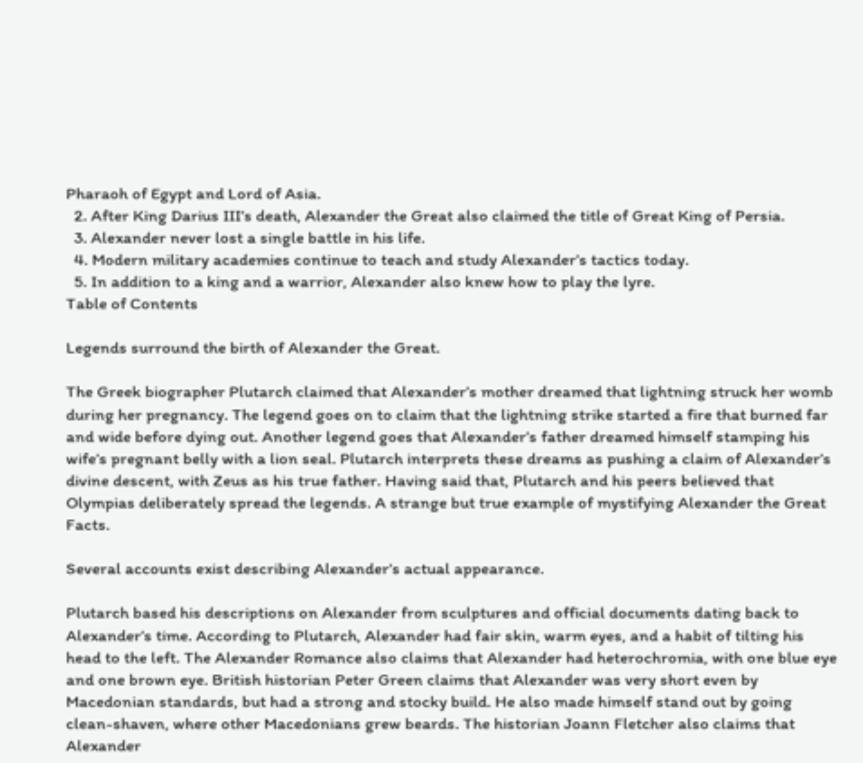Pharaoh of Egypt and Lord of Asia.
  2. After King Darius III’s death, Alexander the Great also claimed the title of Great King of Persia.
  3. Alexander never lost a single battle in his life.
  4. Modern military academies continue to teach and study Alexander’s tactics today.
  5. In addition to a king and a warrior, Alexander also knew how to play the lyre.
Table of Contents

Legends surround the birth of Alexander the Great.

The Greek biographer Plutarch claimed that Alexander’s mother dreamed that lightning struck her womb during her pregnancy. The legend goes on to claim that the lightning strike started a fire that burned far and wide before dying out. Another legend goes that Alexander’s father dreamed himself stamping his wife’s pregnant belly with a lion seal. Plutarch interprets these dreams as pushing a claim of Alexander’s divine descent, with Zeus as his true father. Having said that, Plutarch and his peers believed that Olympias deliberately spread the legends. A strange but true example of mystifying Alexander the Great Facts.

Several accounts exist describing Alexander’s actual appearance.

Plutarch based his descriptions on Alexander from sculptures and official documents dating back to Alexander’s time. According to Plutarch, Alexander had fair skin, warm eyes, and a habit of tilting his head to the left. The Alexander Romance also claims that Alexander had heterochromia, with one blue eye and one brown eye. British historian Peter Green claims that Alexander was very short even by Macedonian standards, but had a strong and stocky build. He also made himself stand out by going clean-shaven, where other Macedonians grew beards. The historian Joann Fletcher also claims that Alexander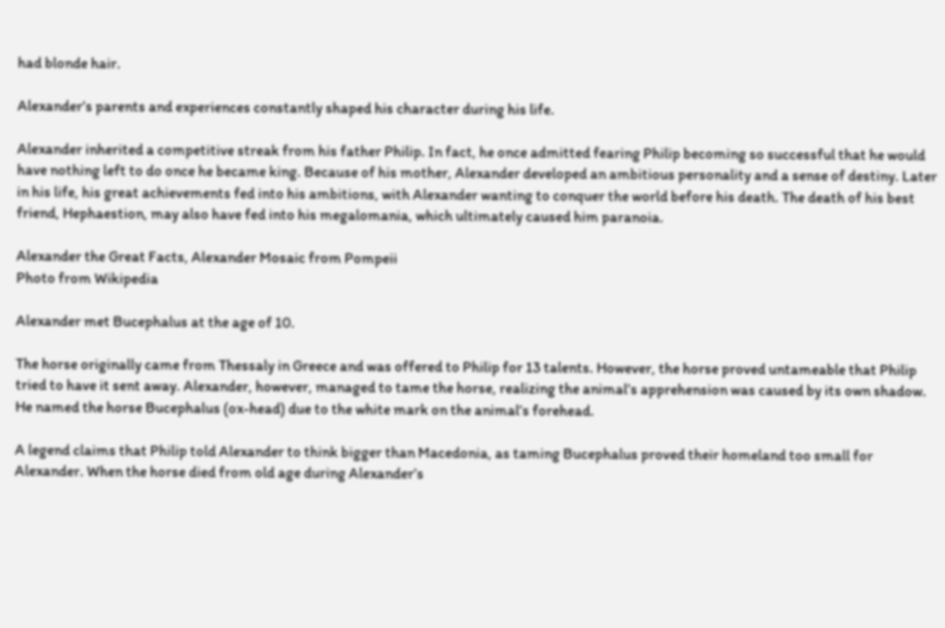had blonde hair.

Alexander’s parents and experiences constantly shaped his character during his life.

Alexander inherited a competitive streak from his father Philip. In fact, he once admitted fearing Philip becoming so successful that he would have nothing left to do once he became king. Because of his mother, Alexander developed an ambitious personality and a sense of destiny. Later in his life, his great achievements fed into his ambitions, with Alexander wanting to conquer the world before his death. The death of his best friend, Hephaestion, may also have fed into his megalomania, which ultimately caused him paranoia.

Alexander the Great Facts, Alexander Mosaic from Pompeii
Photo from Wikipedia

Alexander met Bucephalus at the age of 10.

The horse originally came from Thessaly in Greece and was offered to Philip for 13 talents. However, the horse proved untameable that Philip tried to have it sent away. Alexander, however, managed to tame the horse, realizing the animal’s apprehension was caused by its own shadow. He named the horse Bucephalus (ox-head) due to the white mark on the animal’s forehead.

A legend claims that Philip told Alexander to think bigger than Macedonia, as taming Bucephalus proved their homeland too small for Alexander. When the horse died from old age during Alexander’s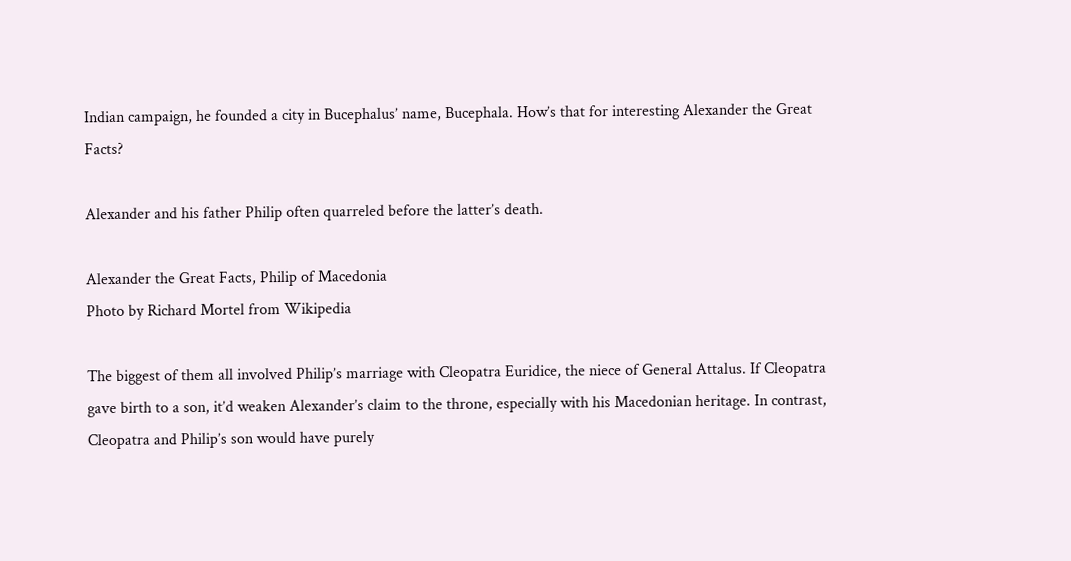Indian campaign, he founded a city in Bucephalus’ name, Bucephala. How’s that for interesting Alexander the Great Facts?

Alexander and his father Philip often quarreled before the latter’s death.

Alexander the Great Facts, Philip of Macedonia
Photo by Richard Mortel from Wikipedia

The biggest of them all involved Philip’s marriage with Cleopatra Euridice, the niece of General Attalus. If Cleopatra gave birth to a son, it’d weaken Alexander’s claim to the throne, especially with his Macedonian heritage. In contrast, Cleopatra and Philip’s son would have purely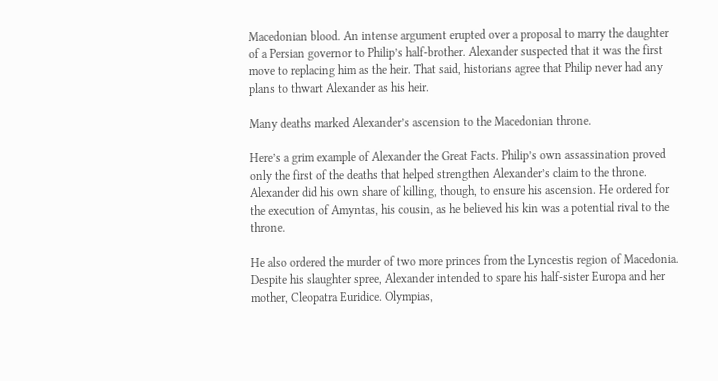Macedonian blood. An intense argument erupted over a proposal to marry the daughter of a Persian governor to Philip’s half-brother. Alexander suspected that it was the first move to replacing him as the heir. That said, historians agree that Philip never had any plans to thwart Alexander as his heir.

Many deaths marked Alexander’s ascension to the Macedonian throne.

Here’s a grim example of Alexander the Great Facts. Philip’s own assassination proved only the first of the deaths that helped strengthen Alexander’s claim to the throne. Alexander did his own share of killing, though, to ensure his ascension. He ordered for the execution of Amyntas, his cousin, as he believed his kin was a potential rival to the throne.

He also ordered the murder of two more princes from the Lyncestis region of Macedonia. Despite his slaughter spree, Alexander intended to spare his half-sister Europa and her mother, Cleopatra Euridice. Olympias,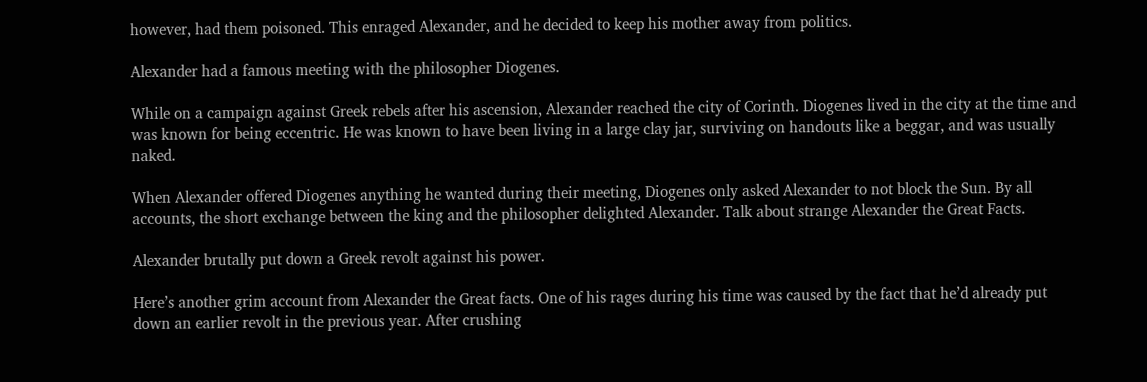however, had them poisoned. This enraged Alexander, and he decided to keep his mother away from politics.

Alexander had a famous meeting with the philosopher Diogenes.

While on a campaign against Greek rebels after his ascension, Alexander reached the city of Corinth. Diogenes lived in the city at the time and was known for being eccentric. He was known to have been living in a large clay jar, surviving on handouts like a beggar, and was usually naked.

When Alexander offered Diogenes anything he wanted during their meeting, Diogenes only asked Alexander to not block the Sun. By all accounts, the short exchange between the king and the philosopher delighted Alexander. Talk about strange Alexander the Great Facts.

Alexander brutally put down a Greek revolt against his power.

Here’s another grim account from Alexander the Great facts. One of his rages during his time was caused by the fact that he’d already put down an earlier revolt in the previous year. After crushing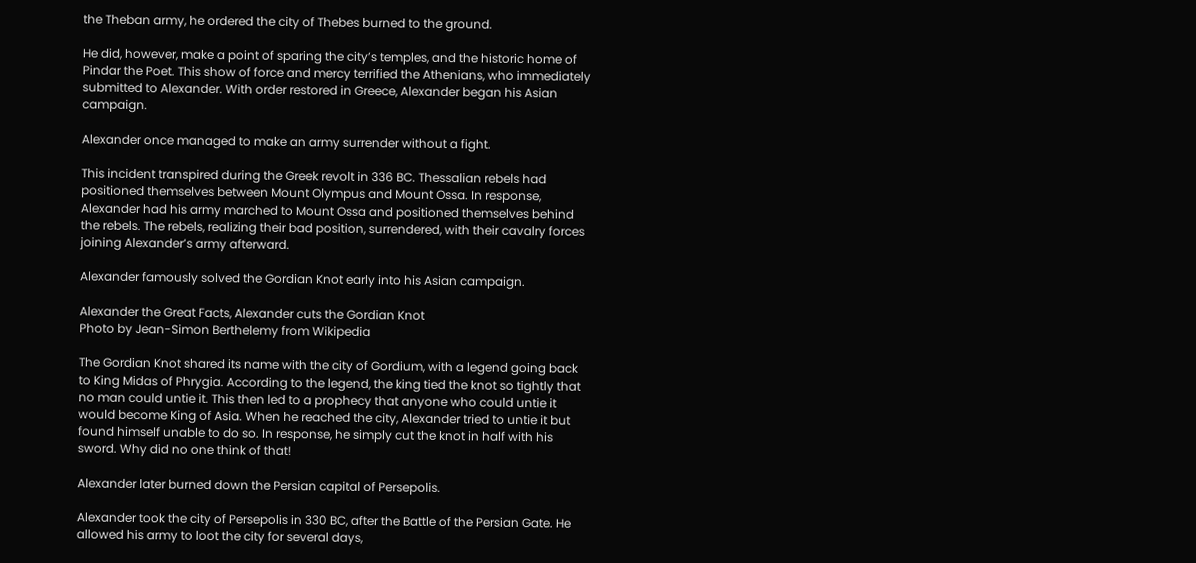the Theban army, he ordered the city of Thebes burned to the ground.

He did, however, make a point of sparing the city’s temples, and the historic home of Pindar the Poet. This show of force and mercy terrified the Athenians, who immediately submitted to Alexander. With order restored in Greece, Alexander began his Asian campaign.

Alexander once managed to make an army surrender without a fight.

This incident transpired during the Greek revolt in 336 BC. Thessalian rebels had positioned themselves between Mount Olympus and Mount Ossa. In response, Alexander had his army marched to Mount Ossa and positioned themselves behind the rebels. The rebels, realizing their bad position, surrendered, with their cavalry forces joining Alexander’s army afterward.

Alexander famously solved the Gordian Knot early into his Asian campaign.

Alexander the Great Facts, Alexander cuts the Gordian Knot
Photo by Jean-Simon Berthelemy from Wikipedia

The Gordian Knot shared its name with the city of Gordium, with a legend going back to King Midas of Phrygia. According to the legend, the king tied the knot so tightly that no man could untie it. This then led to a prophecy that anyone who could untie it would become King of Asia. When he reached the city, Alexander tried to untie it but found himself unable to do so. In response, he simply cut the knot in half with his sword. Why did no one think of that!

Alexander later burned down the Persian capital of Persepolis.

Alexander took the city of Persepolis in 330 BC, after the Battle of the Persian Gate. He allowed his army to loot the city for several days,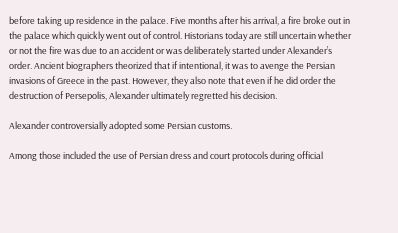before taking up residence in the palace. Five months after his arrival, a fire broke out in the palace which quickly went out of control. Historians today are still uncertain whether or not the fire was due to an accident or was deliberately started under Alexander’s order. Ancient biographers theorized that if intentional, it was to avenge the Persian invasions of Greece in the past. However, they also note that even if he did order the destruction of Persepolis, Alexander ultimately regretted his decision.

Alexander controversially adopted some Persian customs.

Among those included the use of Persian dress and court protocols during official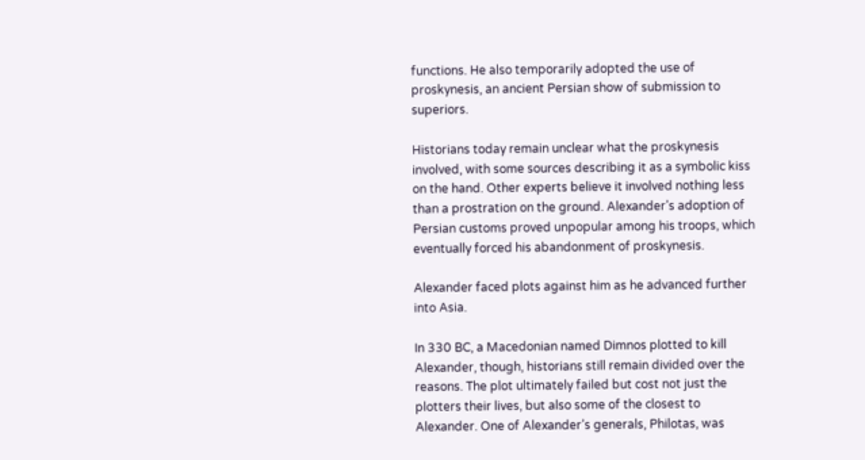functions. He also temporarily adopted the use of proskynesis, an ancient Persian show of submission to superiors.

Historians today remain unclear what the proskynesis involved, with some sources describing it as a symbolic kiss on the hand. Other experts believe it involved nothing less than a prostration on the ground. Alexander’s adoption of Persian customs proved unpopular among his troops, which eventually forced his abandonment of proskynesis.

Alexander faced plots against him as he advanced further into Asia.

In 330 BC, a Macedonian named Dimnos plotted to kill Alexander, though, historians still remain divided over the reasons. The plot ultimately failed but cost not just the plotters their lives, but also some of the closest to Alexander. One of Alexander’s generals, Philotas, was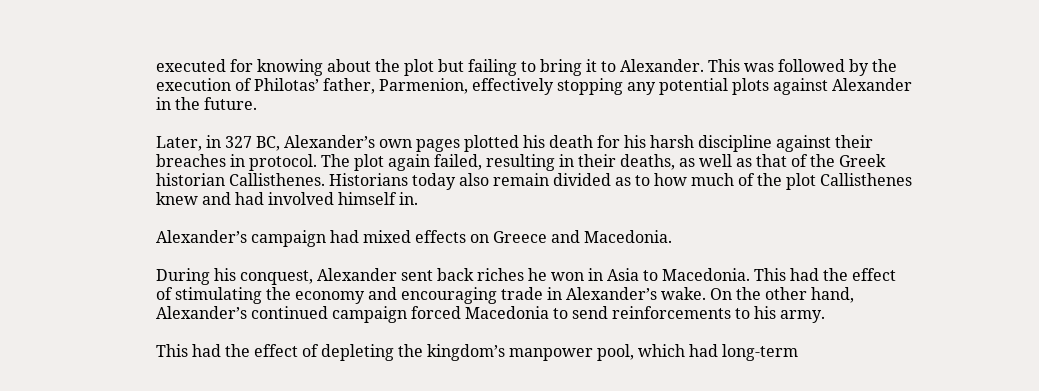executed for knowing about the plot but failing to bring it to Alexander. This was followed by the execution of Philotas’ father, Parmenion, effectively stopping any potential plots against Alexander in the future.

Later, in 327 BC, Alexander’s own pages plotted his death for his harsh discipline against their breaches in protocol. The plot again failed, resulting in their deaths, as well as that of the Greek historian Callisthenes. Historians today also remain divided as to how much of the plot Callisthenes knew and had involved himself in.

Alexander’s campaign had mixed effects on Greece and Macedonia.

During his conquest, Alexander sent back riches he won in Asia to Macedonia. This had the effect of stimulating the economy and encouraging trade in Alexander’s wake. On the other hand, Alexander’s continued campaign forced Macedonia to send reinforcements to his army.

This had the effect of depleting the kingdom’s manpower pool, which had long-term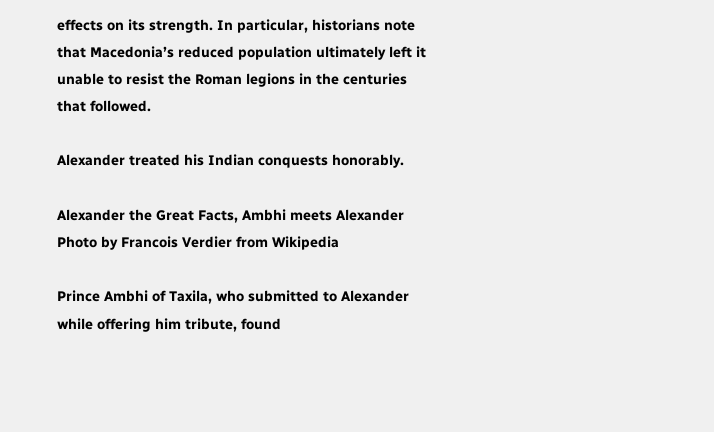effects on its strength. In particular, historians note that Macedonia’s reduced population ultimately left it unable to resist the Roman legions in the centuries that followed.

Alexander treated his Indian conquests honorably.

Alexander the Great Facts, Ambhi meets Alexander
Photo by Francois Verdier from Wikipedia

Prince Ambhi of Taxila, who submitted to Alexander while offering him tribute, found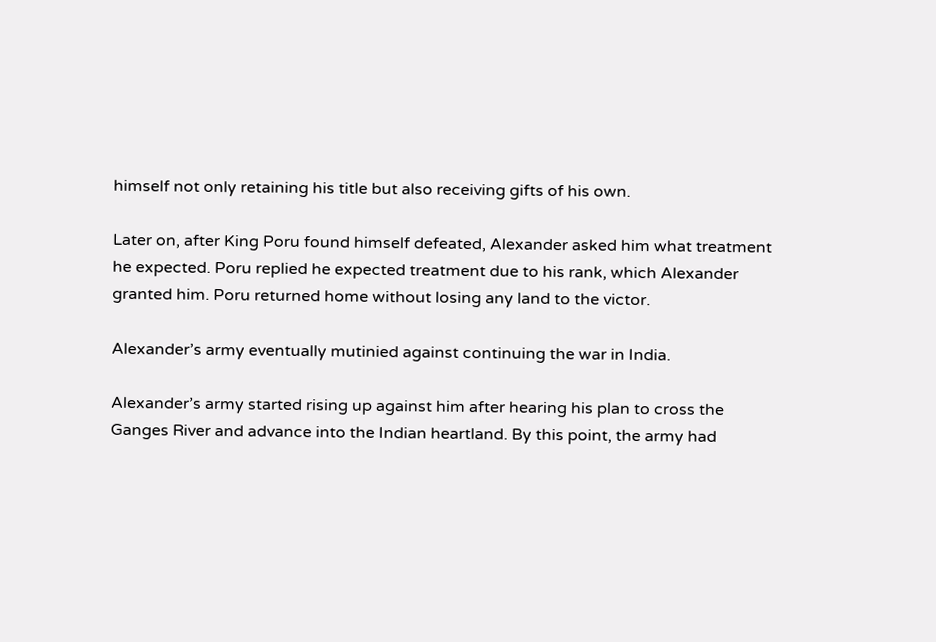himself not only retaining his title but also receiving gifts of his own.

Later on, after King Poru found himself defeated, Alexander asked him what treatment he expected. Poru replied he expected treatment due to his rank, which Alexander granted him. Poru returned home without losing any land to the victor.

Alexander’s army eventually mutinied against continuing the war in India.

Alexander’s army started rising up against him after hearing his plan to cross the Ganges River and advance into the Indian heartland. By this point, the army had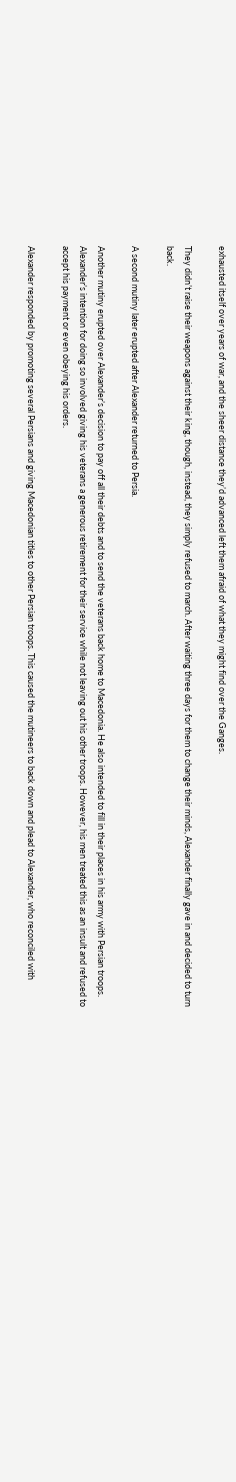exhausted itself over years of war, and the sheer distance they’d advanced left them afraid of what they might find over the Ganges.

They didn’t raise their weapons against their king, though, instead, they simply refused to march. After waiting three days for them to change their minds, Alexander finally gave in and decided to turn back.

A second mutiny later erupted after Alexander returned to Persia.

Another mutiny erupted over Alexander’s decision to pay off all their debts and to send the veterans back home to Macedonia. He also intended to fill in their places in his army with Persian troops. Alexander’s intention for doing so involved giving his veterans a generous retirement for their service while not leaving out his other troops. However, his men treated this as an insult and refused to accept his payment or even obeying his orders.

Alexander responded by promoting several Persians and giving Macedonian titles to other Persian troops. This caused the mutineers to back down and plead to Alexander, who reconciled with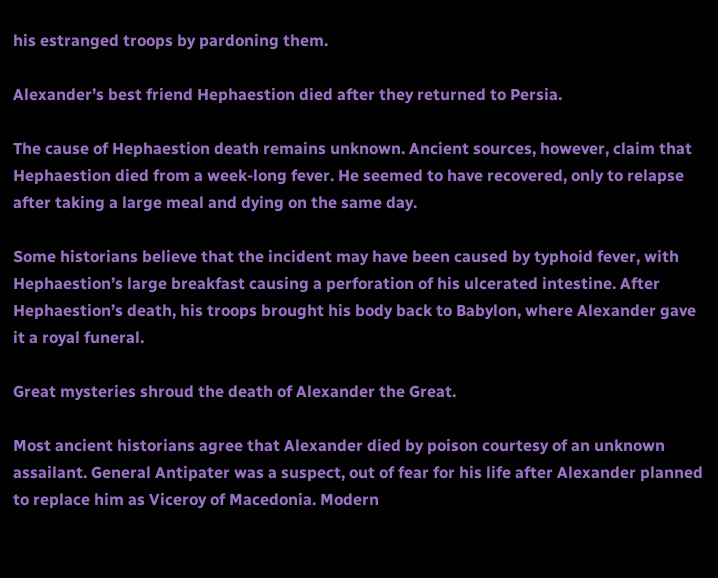his estranged troops by pardoning them.

Alexander’s best friend Hephaestion died after they returned to Persia.

The cause of Hephaestion death remains unknown. Ancient sources, however, claim that Hephaestion died from a week-long fever. He seemed to have recovered, only to relapse after taking a large meal and dying on the same day.

Some historians believe that the incident may have been caused by typhoid fever, with Hephaestion’s large breakfast causing a perforation of his ulcerated intestine. After Hephaestion’s death, his troops brought his body back to Babylon, where Alexander gave it a royal funeral.

Great mysteries shroud the death of Alexander the Great.

Most ancient historians agree that Alexander died by poison courtesy of an unknown assailant. General Antipater was a suspect, out of fear for his life after Alexander planned to replace him as Viceroy of Macedonia. Modern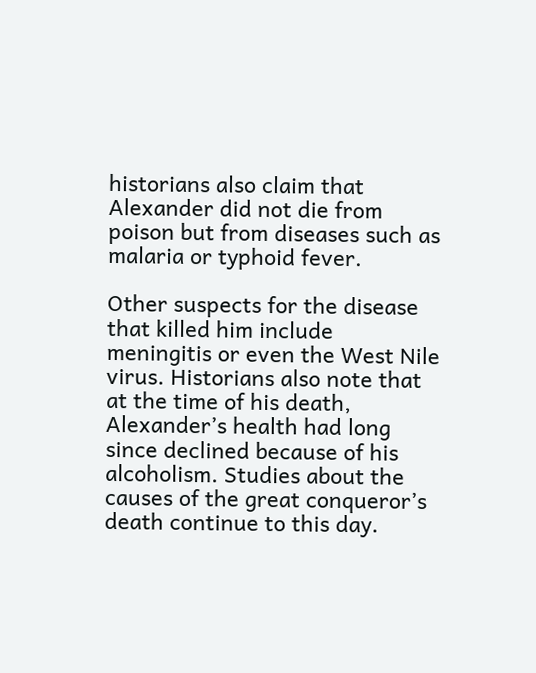historians also claim that Alexander did not die from poison but from diseases such as malaria or typhoid fever.

Other suspects for the disease that killed him include meningitis or even the West Nile virus. Historians also note that at the time of his death, Alexander’s health had long since declined because of his alcoholism. Studies about the causes of the great conqueror’s death continue to this day.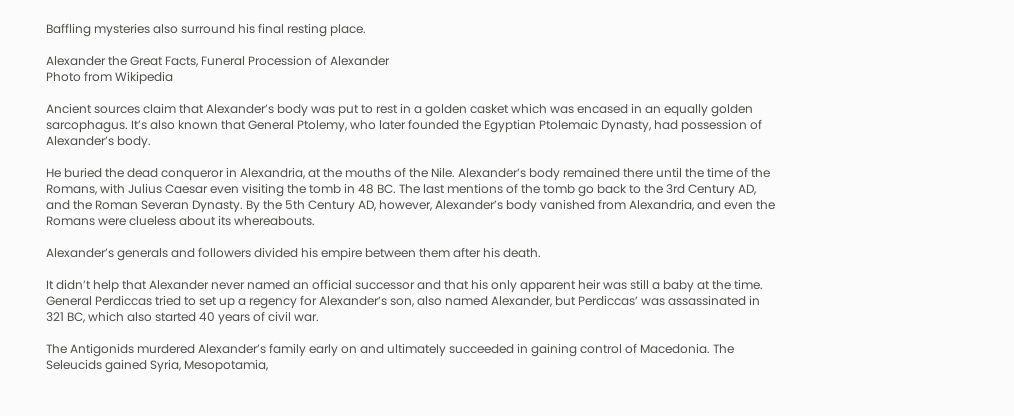Baffling mysteries also surround his final resting place.

Alexander the Great Facts, Funeral Procession of Alexander
Photo from Wikipedia

Ancient sources claim that Alexander’s body was put to rest in a golden casket which was encased in an equally golden sarcophagus. It’s also known that General Ptolemy, who later founded the Egyptian Ptolemaic Dynasty, had possession of Alexander’s body.

He buried the dead conqueror in Alexandria, at the mouths of the Nile. Alexander’s body remained there until the time of the Romans, with Julius Caesar even visiting the tomb in 48 BC. The last mentions of the tomb go back to the 3rd Century AD, and the Roman Severan Dynasty. By the 5th Century AD, however, Alexander’s body vanished from Alexandria, and even the Romans were clueless about its whereabouts.

Alexander’s generals and followers divided his empire between them after his death.

It didn’t help that Alexander never named an official successor and that his only apparent heir was still a baby at the time. General Perdiccas tried to set up a regency for Alexander’s son, also named Alexander, but Perdiccas’ was assassinated in 321 BC, which also started 40 years of civil war.

The Antigonids murdered Alexander’s family early on and ultimately succeeded in gaining control of Macedonia. The Seleucids gained Syria, Mesopotamia,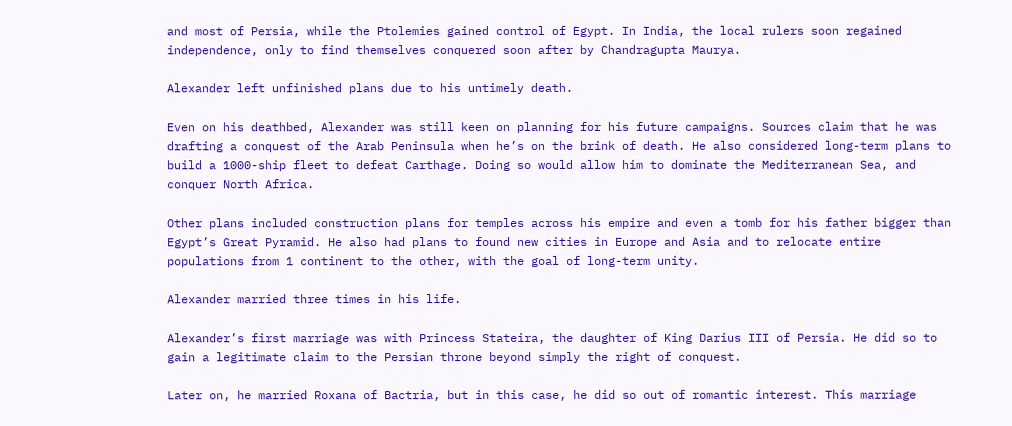and most of Persia, while the Ptolemies gained control of Egypt. In India, the local rulers soon regained independence, only to find themselves conquered soon after by Chandragupta Maurya.

Alexander left unfinished plans due to his untimely death.

Even on his deathbed, Alexander was still keen on planning for his future campaigns. Sources claim that he was drafting a conquest of the Arab Peninsula when he’s on the brink of death. He also considered long-term plans to build a 1000-ship fleet to defeat Carthage. Doing so would allow him to dominate the Mediterranean Sea, and conquer North Africa.

Other plans included construction plans for temples across his empire and even a tomb for his father bigger than Egypt’s Great Pyramid. He also had plans to found new cities in Europe and Asia and to relocate entire populations from 1 continent to the other, with the goal of long-term unity.

Alexander married three times in his life.

Alexander’s first marriage was with Princess Stateira, the daughter of King Darius III of Persia. He did so to gain a legitimate claim to the Persian throne beyond simply the right of conquest.

Later on, he married Roxana of Bactria, but in this case, he did so out of romantic interest. This marriage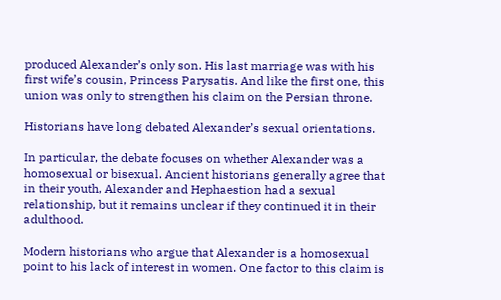produced Alexander’s only son. His last marriage was with his first wife’s cousin, Princess Parysatis. And like the first one, this union was only to strengthen his claim on the Persian throne.

Historians have long debated Alexander’s sexual orientations.

In particular, the debate focuses on whether Alexander was a homosexual or bisexual. Ancient historians generally agree that in their youth, Alexander and Hephaestion had a sexual relationship, but it remains unclear if they continued it in their adulthood.

Modern historians who argue that Alexander is a homosexual point to his lack of interest in women. One factor to this claim is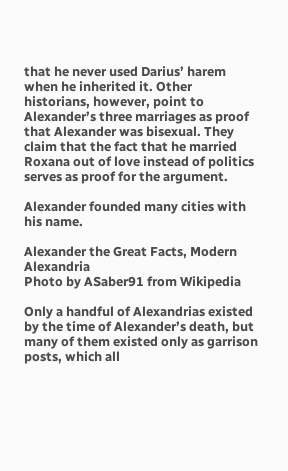that he never used Darius’ harem when he inherited it. Other historians, however, point to Alexander’s three marriages as proof that Alexander was bisexual. They claim that the fact that he married Roxana out of love instead of politics serves as proof for the argument.

Alexander founded many cities with his name.

Alexander the Great Facts, Modern Alexandria
Photo by ASaber91 from Wikipedia

Only a handful of Alexandrias existed by the time of Alexander’s death, but many of them existed only as garrison posts, which all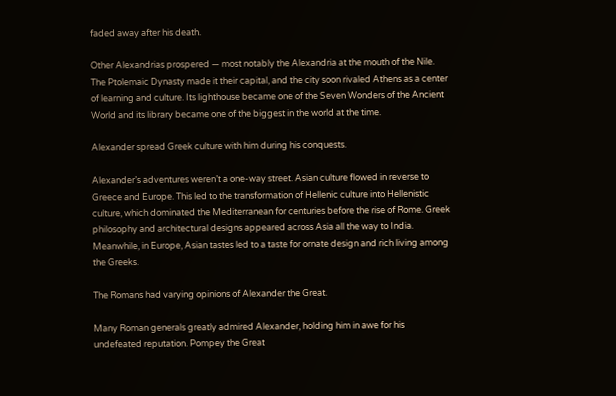faded away after his death.

Other Alexandrias prospered — most notably the Alexandria at the mouth of the Nile. The Ptolemaic Dynasty made it their capital, and the city soon rivaled Athens as a center of learning and culture. Its lighthouse became one of the Seven Wonders of the Ancient World and its library became one of the biggest in the world at the time.

Alexander spread Greek culture with him during his conquests.

Alexander’s adventures weren’t a one-way street. Asian culture flowed in reverse to Greece and Europe. This led to the transformation of Hellenic culture into Hellenistic culture, which dominated the Mediterranean for centuries before the rise of Rome. Greek philosophy and architectural designs appeared across Asia all the way to India. Meanwhile, in Europe, Asian tastes led to a taste for ornate design and rich living among the Greeks.

The Romans had varying opinions of Alexander the Great.

Many Roman generals greatly admired Alexander, holding him in awe for his undefeated reputation. Pompey the Great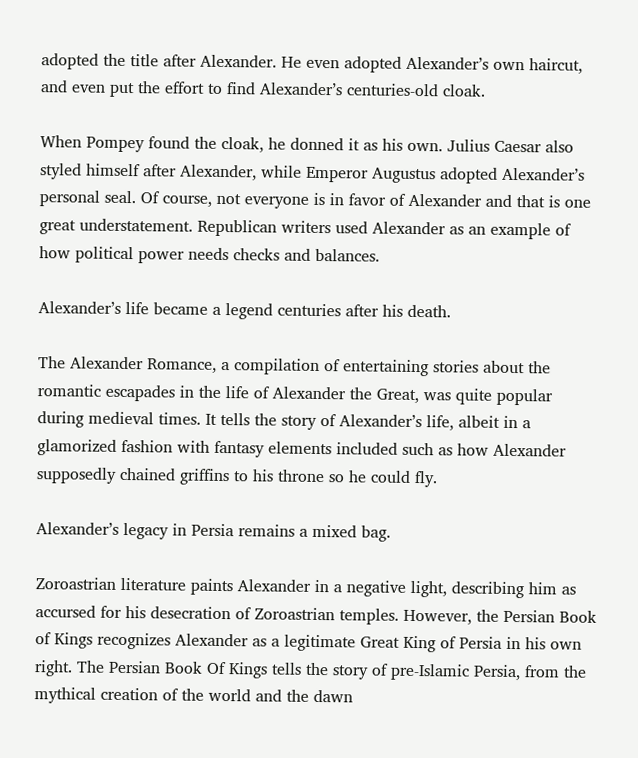adopted the title after Alexander. He even adopted Alexander’s own haircut, and even put the effort to find Alexander’s centuries-old cloak.

When Pompey found the cloak, he donned it as his own. Julius Caesar also styled himself after Alexander, while Emperor Augustus adopted Alexander’s personal seal. Of course, not everyone is in favor of Alexander and that is one great understatement. Republican writers used Alexander as an example of how political power needs checks and balances.

Alexander’s life became a legend centuries after his death.

The Alexander Romance, a compilation of entertaining stories about the romantic escapades in the life of Alexander the Great, was quite popular during medieval times. It tells the story of Alexander’s life, albeit in a glamorized fashion with fantasy elements included such as how Alexander supposedly chained griffins to his throne so he could fly.

Alexander’s legacy in Persia remains a mixed bag.

Zoroastrian literature paints Alexander in a negative light, describing him as accursed for his desecration of Zoroastrian temples. However, the Persian Book of Kings recognizes Alexander as a legitimate Great King of Persia in his own right. The Persian Book Of Kings tells the story of pre-Islamic Persia, from the mythical creation of the world and the dawn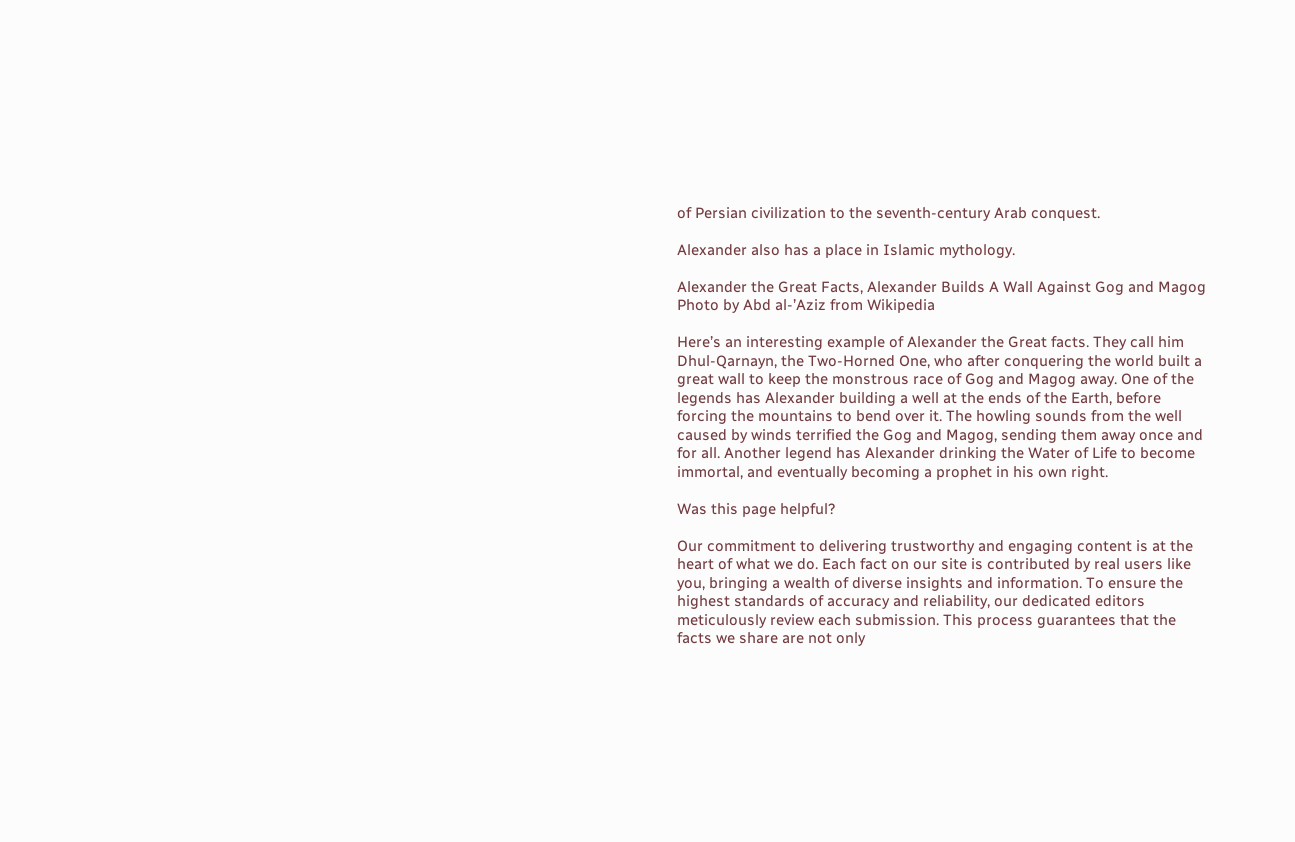of Persian civilization to the seventh-century Arab conquest.

Alexander also has a place in Islamic mythology.

Alexander the Great Facts, Alexander Builds A Wall Against Gog and Magog
Photo by Abd al-’Aziz from Wikipedia

Here’s an interesting example of Alexander the Great facts. They call him Dhul-Qarnayn, the Two-Horned One, who after conquering the world built a great wall to keep the monstrous race of Gog and Magog away. One of the legends has Alexander building a well at the ends of the Earth, before forcing the mountains to bend over it. The howling sounds from the well caused by winds terrified the Gog and Magog, sending them away once and for all. Another legend has Alexander drinking the Water of Life to become immortal, and eventually becoming a prophet in his own right.

Was this page helpful?

Our commitment to delivering trustworthy and engaging content is at the heart of what we do. Each fact on our site is contributed by real users like you, bringing a wealth of diverse insights and information. To ensure the highest standards of accuracy and reliability, our dedicated editors meticulously review each submission. This process guarantees that the facts we share are not only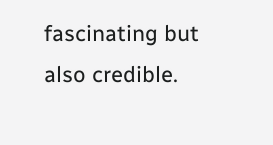fascinating but also credible.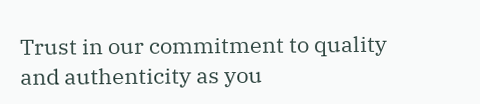Trust in our commitment to quality and authenticity as you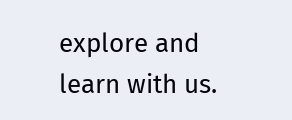explore and learn with us.